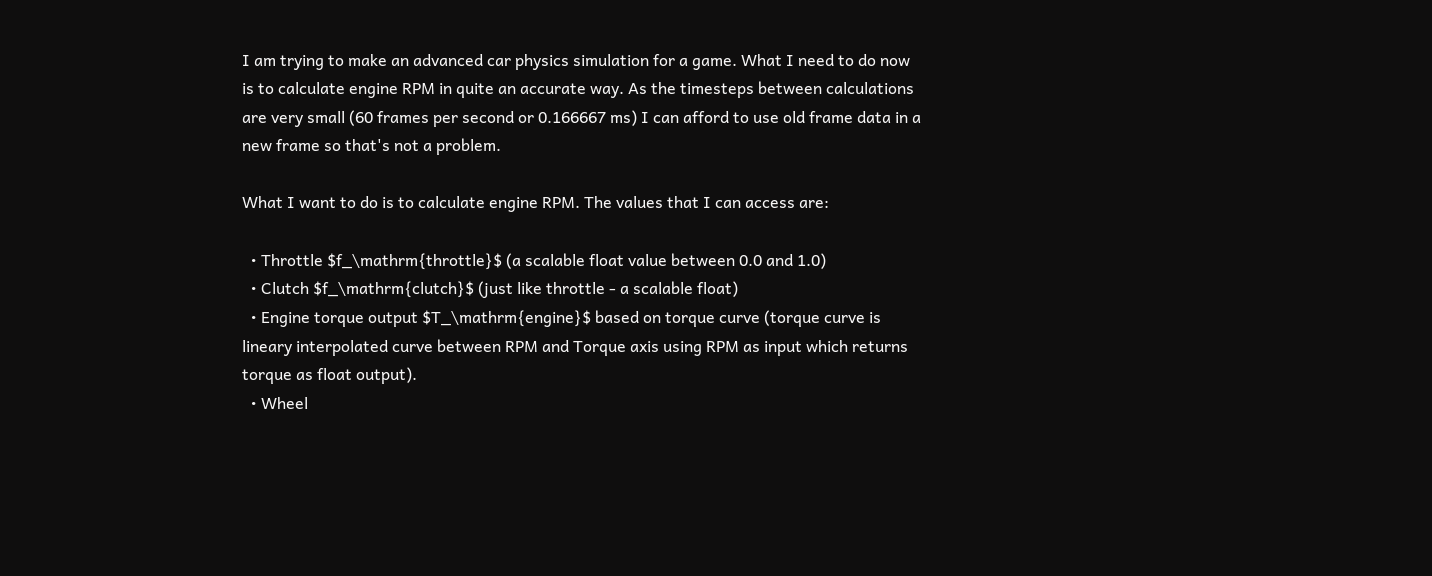I am trying to make an advanced car physics simulation for a game. What I need to do now is to calculate engine RPM in quite an accurate way. As the timesteps between calculations are very small (60 frames per second or 0.166667 ms) I can afford to use old frame data in a new frame so that's not a problem.

What I want to do is to calculate engine RPM. The values that I can access are:

  • Throttle $f_\mathrm{throttle}$ (a scalable float value between 0.0 and 1.0)
  • Clutch $f_\mathrm{clutch}$ (just like throttle - a scalable float)
  • Engine torque output $T_\mathrm{engine}$ based on torque curve (torque curve is lineary interpolated curve between RPM and Torque axis using RPM as input which returns torque as float output).
  • Wheel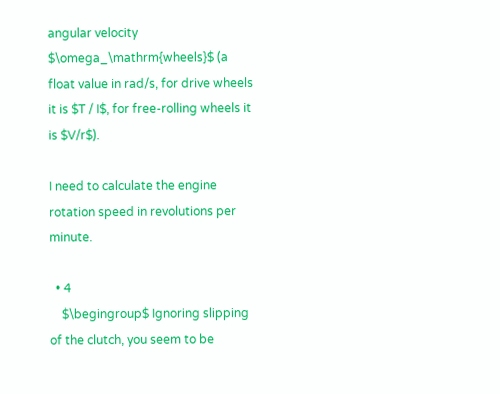angular velocity $\omega_\mathrm{wheels}$ (a float value in rad/s, for drive wheels it is $T / I$, for free-rolling wheels it is $V/r$).

I need to calculate the engine rotation speed in revolutions per minute.

  • 4
    $\begingroup$ Ignoring slipping of the clutch, you seem to be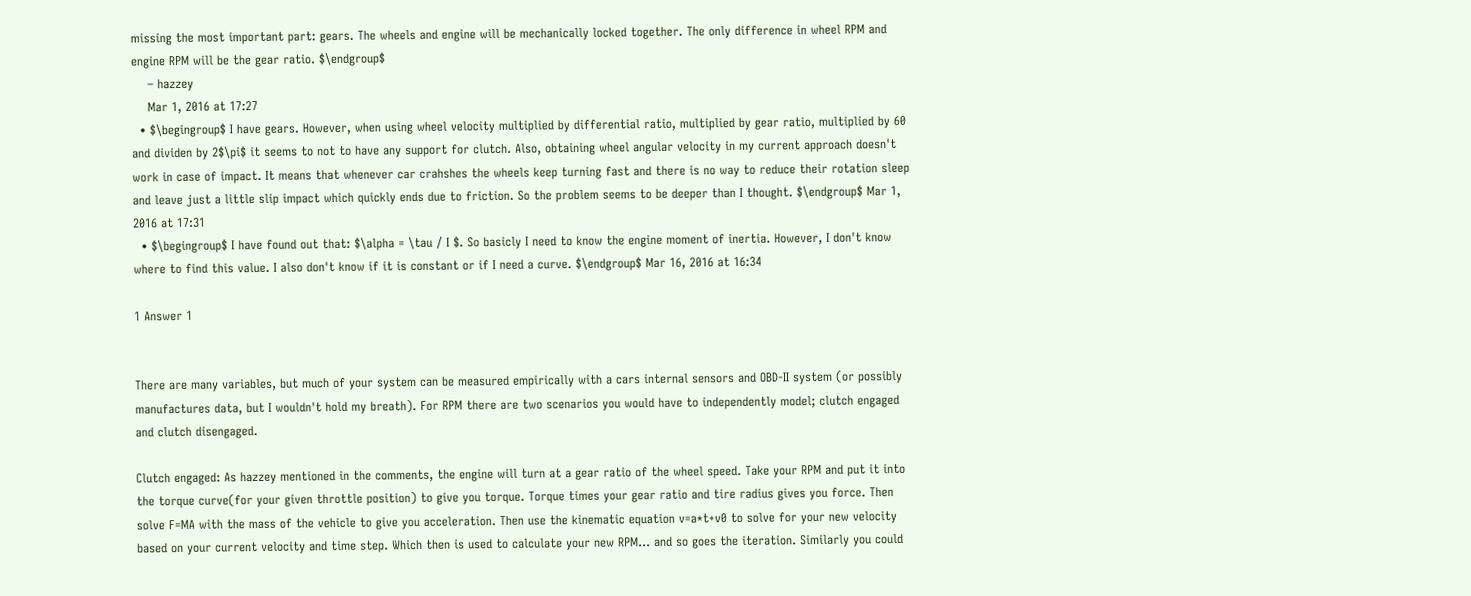missing the most important part: gears. The wheels and engine will be mechanically locked together. The only difference in wheel RPM and engine RPM will be the gear ratio. $\endgroup$
    – hazzey
    Mar 1, 2016 at 17:27
  • $\begingroup$ I have gears. However, when using wheel velocity multiplied by differential ratio, multiplied by gear ratio, multiplied by 60 and dividen by 2$\pi$ it seems to not to have any support for clutch. Also, obtaining wheel angular velocity in my current approach doesn't work in case of impact. It means that whenever car crahshes the wheels keep turning fast and there is no way to reduce their rotation sleep and leave just a little slip impact which quickly ends due to friction. So the problem seems to be deeper than I thought. $\endgroup$ Mar 1, 2016 at 17:31
  • $\begingroup$ I have found out that: $\alpha = \tau / I $. So basicly I need to know the engine moment of inertia. However, I don't know where to find this value. I also don't know if it is constant or if I need a curve. $\endgroup$ Mar 16, 2016 at 16:34

1 Answer 1


There are many variables, but much of your system can be measured empirically with a cars internal sensors and OBD-II system (or possibly manufactures data, but I wouldn't hold my breath). For RPM there are two scenarios you would have to independently model; clutch engaged and clutch disengaged.

Clutch engaged: As hazzey mentioned in the comments, the engine will turn at a gear ratio of the wheel speed. Take your RPM and put it into the torque curve(for your given throttle position) to give you torque. Torque times your gear ratio and tire radius gives you force. Then solve F=MA with the mass of the vehicle to give you acceleration. Then use the kinematic equation v=a*t+v0 to solve for your new velocity based on your current velocity and time step. Which then is used to calculate your new RPM... and so goes the iteration. Similarly you could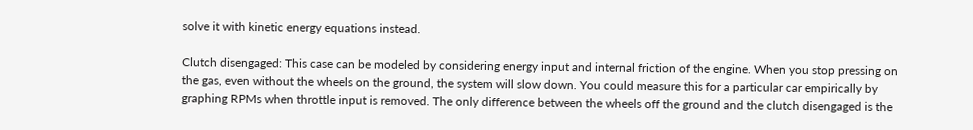solve it with kinetic energy equations instead.

Clutch disengaged: This case can be modeled by considering energy input and internal friction of the engine. When you stop pressing on the gas, even without the wheels on the ground, the system will slow down. You could measure this for a particular car empirically by graphing RPMs when throttle input is removed. The only difference between the wheels off the ground and the clutch disengaged is the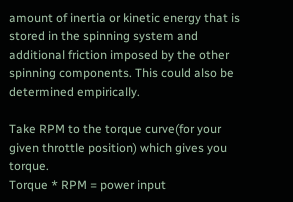amount of inertia or kinetic energy that is stored in the spinning system and additional friction imposed by the other spinning components. This could also be determined empirically.

Take RPM to the torque curve(for your given throttle position) which gives you torque.
Torque * RPM = power input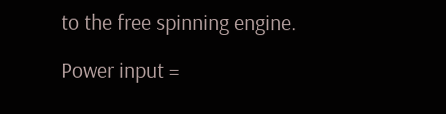to the free spinning engine.

Power input =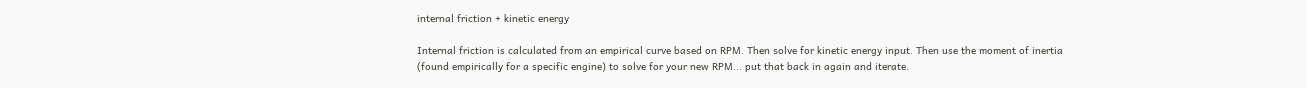internal friction + kinetic energy

Internal friction is calculated from an empirical curve based on RPM. Then solve for kinetic energy input. Then use the moment of inertia (found empirically for a specific engine) to solve for your new RPM... put that back in again and iterate.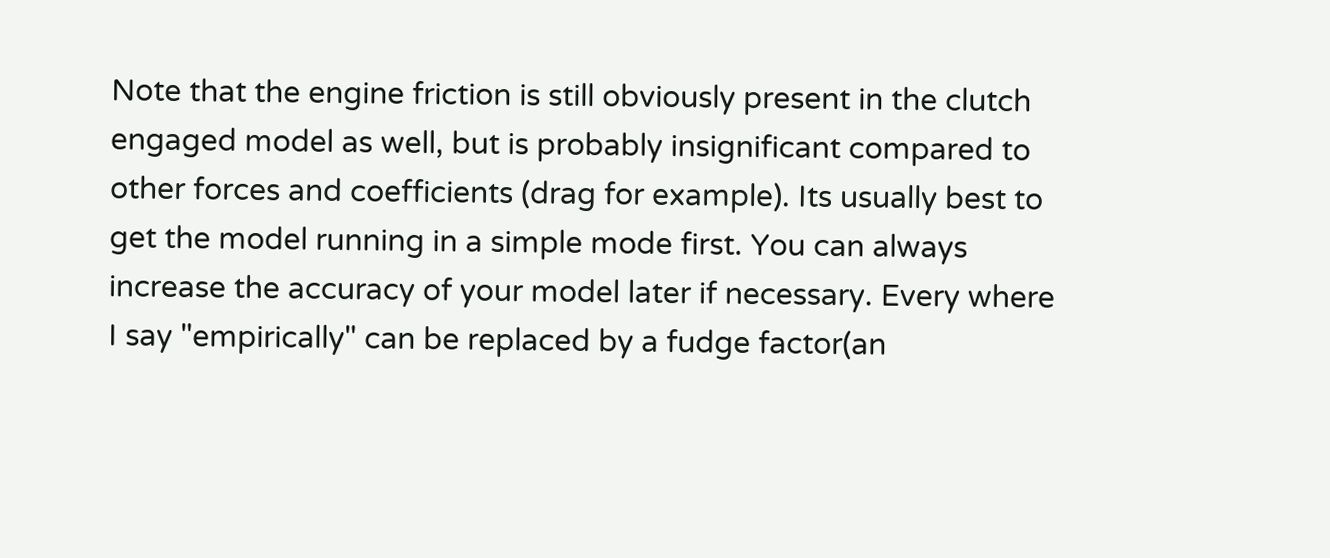Note that the engine friction is still obviously present in the clutch engaged model as well, but is probably insignificant compared to other forces and coefficients (drag for example). Its usually best to get the model running in a simple mode first. You can always increase the accuracy of your model later if necessary. Every where I say "empirically" can be replaced by a fudge factor(an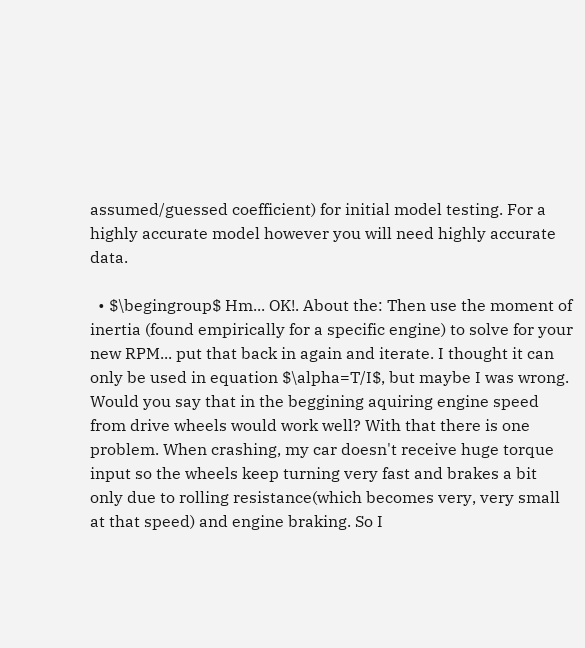assumed/guessed coefficient) for initial model testing. For a highly accurate model however you will need highly accurate data.

  • $\begingroup$ Hm... OK!. About the: Then use the moment of inertia (found empirically for a specific engine) to solve for your new RPM... put that back in again and iterate. I thought it can only be used in equation $\alpha=T/I$, but maybe I was wrong. Would you say that in the beggining aquiring engine speed from drive wheels would work well? With that there is one problem. When crashing, my car doesn't receive huge torque input so the wheels keep turning very fast and brakes a bit only due to rolling resistance(which becomes very, very small at that speed) and engine braking. So I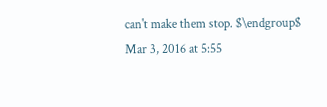can't make them stop. $\endgroup$ Mar 3, 2016 at 5:55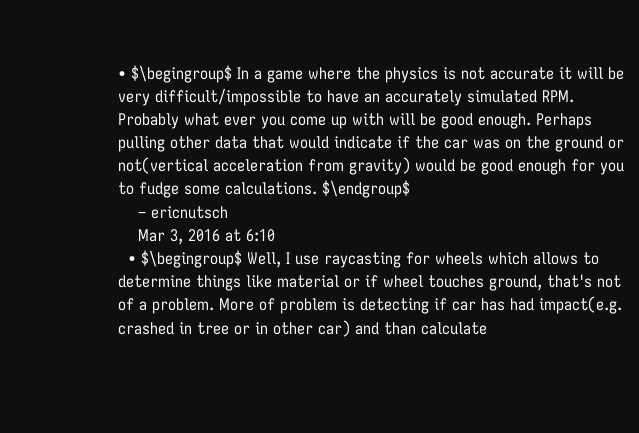• $\begingroup$ In a game where the physics is not accurate it will be very difficult/impossible to have an accurately simulated RPM. Probably what ever you come up with will be good enough. Perhaps pulling other data that would indicate if the car was on the ground or not(vertical acceleration from gravity) would be good enough for you to fudge some calculations. $\endgroup$
    – ericnutsch
    Mar 3, 2016 at 6:10
  • $\begingroup$ Well, I use raycasting for wheels which allows to determine things like material or if wheel touches ground, that's not of a problem. More of problem is detecting if car has had impact(e.g. crashed in tree or in other car) and than calculate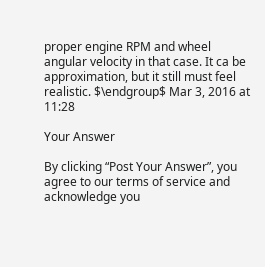proper engine RPM and wheel angular velocity in that case. It ca be approximation, but it still must feel realistic. $\endgroup$ Mar 3, 2016 at 11:28

Your Answer

By clicking “Post Your Answer”, you agree to our terms of service and acknowledge you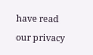have read our privacy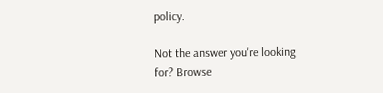policy.

Not the answer you're looking for? Browse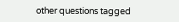other questions tagged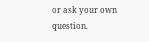or ask your own question.